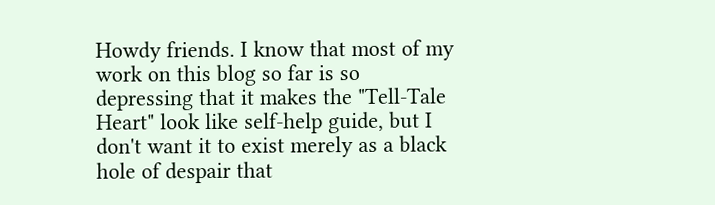Howdy friends. I know that most of my work on this blog so far is so depressing that it makes the "Tell-Tale Heart" look like self-help guide, but I don't want it to exist merely as a black hole of despair that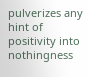pulverizes any hint of positivity into nothingness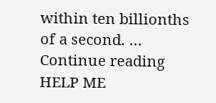within ten billionths of a second. … Continue reading HELP ME